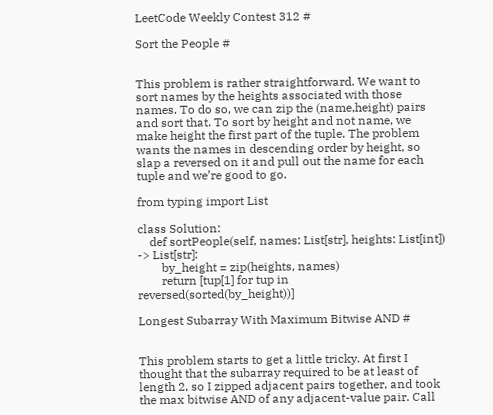LeetCode Weekly Contest 312 #

Sort the People #


This problem is rather straightforward. We want to sort names by the heights associated with those names. To do so, we can zip the (name,height) pairs and sort that. To sort by height and not name, we make height the first part of the tuple. The problem wants the names in descending order by height, so slap a reversed on it and pull out the name for each tuple and we’re good to go.

from typing import List

class Solution:
    def sortPeople(self, names: List[str], heights: List[int]) -> List[str]:
        by_height = zip(heights, names)
        return [tup[1] for tup in reversed(sorted(by_height))]

Longest Subarray With Maximum Bitwise AND #


This problem starts to get a little tricky. At first I thought that the subarray required to be at least of length 2, so I zipped adjacent pairs together, and took the max bitwise AND of any adjacent-value pair. Call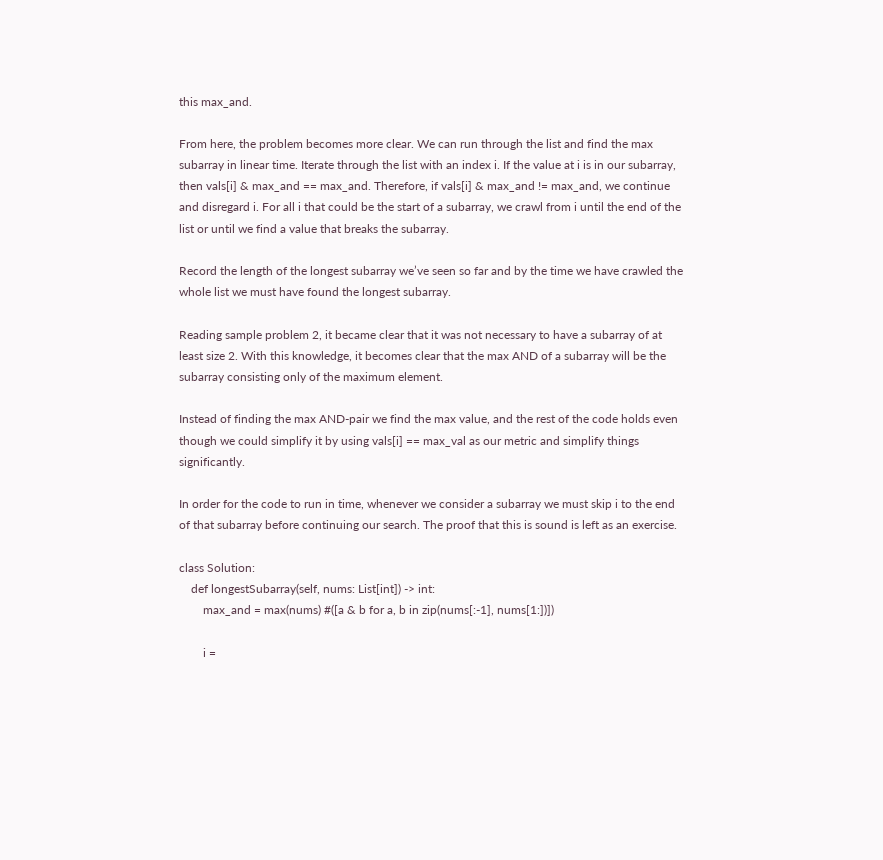this max_and.

From here, the problem becomes more clear. We can run through the list and find the max subarray in linear time. Iterate through the list with an index i. If the value at i is in our subarray, then vals[i] & max_and == max_and. Therefore, if vals[i] & max_and != max_and, we continue and disregard i. For all i that could be the start of a subarray, we crawl from i until the end of the list or until we find a value that breaks the subarray.

Record the length of the longest subarray we’ve seen so far and by the time we have crawled the whole list we must have found the longest subarray.

Reading sample problem 2, it became clear that it was not necessary to have a subarray of at least size 2. With this knowledge, it becomes clear that the max AND of a subarray will be the subarray consisting only of the maximum element.

Instead of finding the max AND-pair we find the max value, and the rest of the code holds even though we could simplify it by using vals[i] == max_val as our metric and simplify things significantly.

In order for the code to run in time, whenever we consider a subarray we must skip i to the end of that subarray before continuing our search. The proof that this is sound is left as an exercise.

class Solution:
    def longestSubarray(self, nums: List[int]) -> int:
        max_and = max(nums) #([a & b for a, b in zip(nums[:-1], nums[1:])])

        i =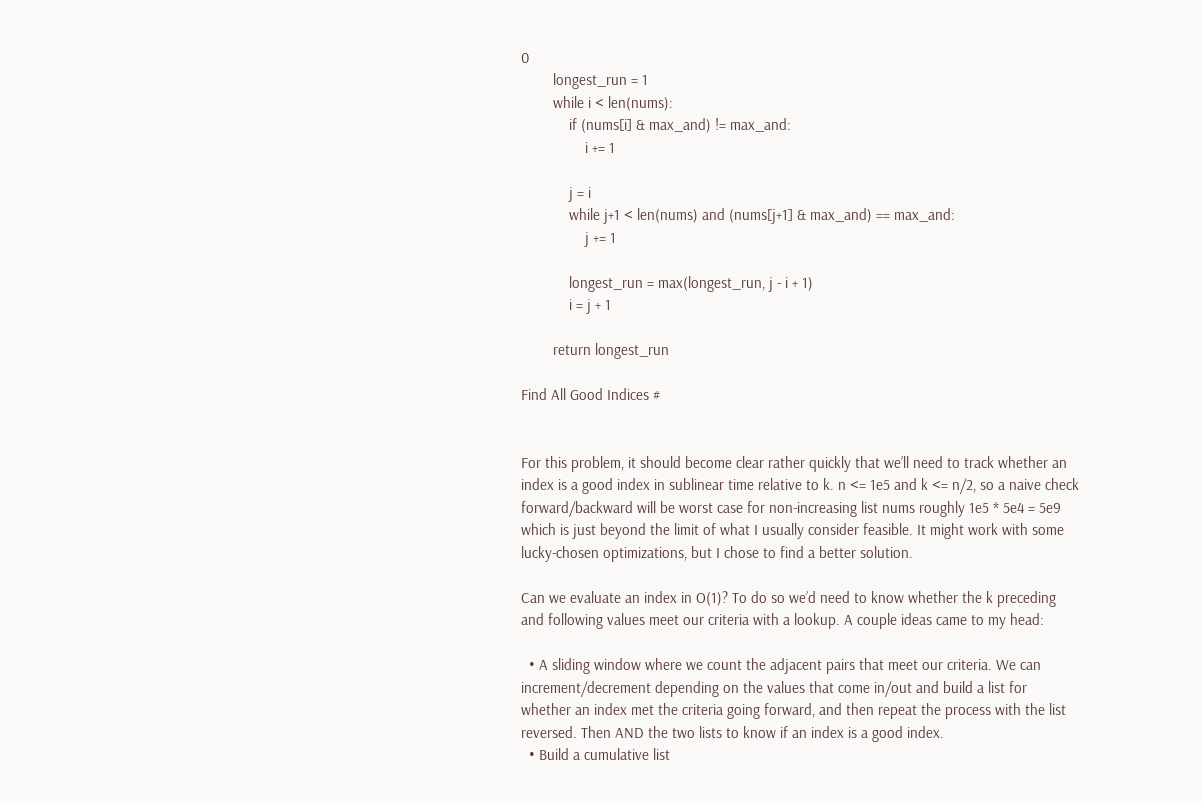0
        longest_run = 1
        while i < len(nums):
            if (nums[i] & max_and) != max_and:
                i += 1

            j = i
            while j+1 < len(nums) and (nums[j+1] & max_and) == max_and:
                j += 1

            longest_run = max(longest_run, j - i + 1)
            i = j + 1

        return longest_run

Find All Good Indices #


For this problem, it should become clear rather quickly that we’ll need to track whether an index is a good index in sublinear time relative to k. n <= 1e5 and k <= n/2, so a naive check forward/backward will be worst case for non-increasing list nums roughly 1e5 * 5e4 = 5e9 which is just beyond the limit of what I usually consider feasible. It might work with some lucky-chosen optimizations, but I chose to find a better solution.

Can we evaluate an index in O(1)? To do so we’d need to know whether the k preceding and following values meet our criteria with a lookup. A couple ideas came to my head:

  • A sliding window where we count the adjacent pairs that meet our criteria. We can increment/decrement depending on the values that come in/out and build a list for whether an index met the criteria going forward, and then repeat the process with the list reversed. Then AND the two lists to know if an index is a good index.
  • Build a cumulative list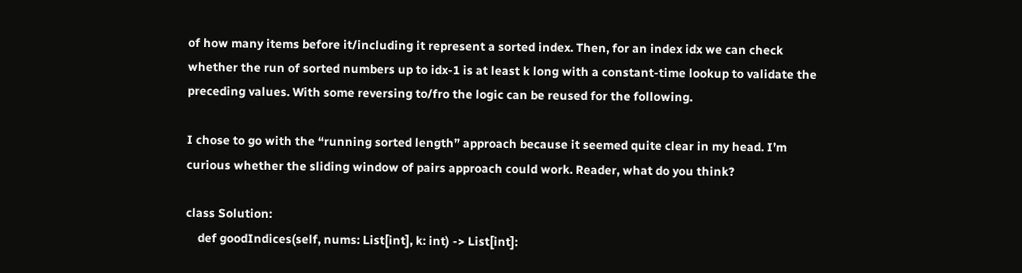of how many items before it/including it represent a sorted index. Then, for an index idx we can check whether the run of sorted numbers up to idx-1 is at least k long with a constant-time lookup to validate the preceding values. With some reversing to/fro the logic can be reused for the following.

I chose to go with the “running sorted length” approach because it seemed quite clear in my head. I’m curious whether the sliding window of pairs approach could work. Reader, what do you think?

class Solution:
    def goodIndices(self, nums: List[int], k: int) -> List[int]: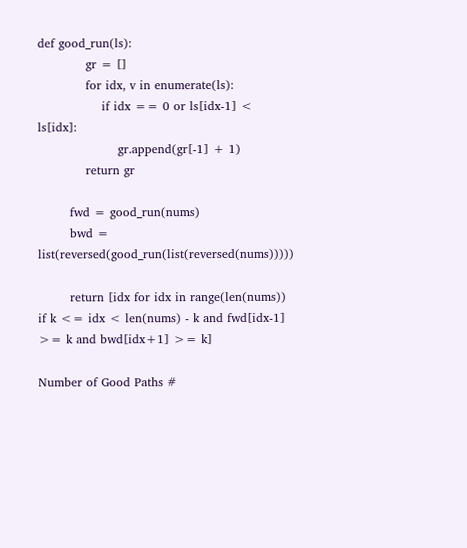def good_run(ls):
            gr = []
            for idx, v in enumerate(ls):
                if idx == 0 or ls[idx-1] < ls[idx]:
                    gr.append(gr[-1] + 1)
            return gr

        fwd = good_run(nums)
        bwd = list(reversed(good_run(list(reversed(nums)))))

        return [idx for idx in range(len(nums)) if k <= idx < len(nums) - k and fwd[idx-1] >= k and bwd[idx+1] >= k]

Number of Good Paths #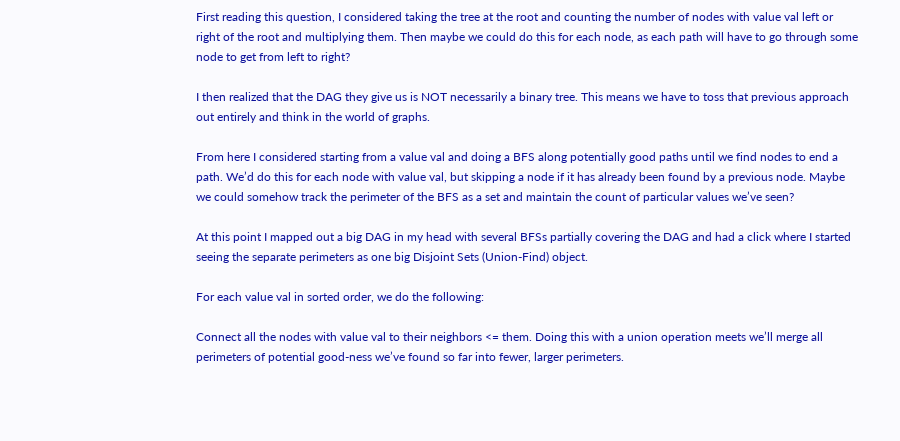First reading this question, I considered taking the tree at the root and counting the number of nodes with value val left or right of the root and multiplying them. Then maybe we could do this for each node, as each path will have to go through some node to get from left to right?

I then realized that the DAG they give us is NOT necessarily a binary tree. This means we have to toss that previous approach out entirely and think in the world of graphs.

From here I considered starting from a value val and doing a BFS along potentially good paths until we find nodes to end a path. We’d do this for each node with value val, but skipping a node if it has already been found by a previous node. Maybe we could somehow track the perimeter of the BFS as a set and maintain the count of particular values we’ve seen?

At this point I mapped out a big DAG in my head with several BFSs partially covering the DAG and had a click where I started seeing the separate perimeters as one big Disjoint Sets (Union-Find) object.

For each value val in sorted order, we do the following:

Connect all the nodes with value val to their neighbors <= them. Doing this with a union operation meets we’ll merge all perimeters of potential good-ness we’ve found so far into fewer, larger perimeters.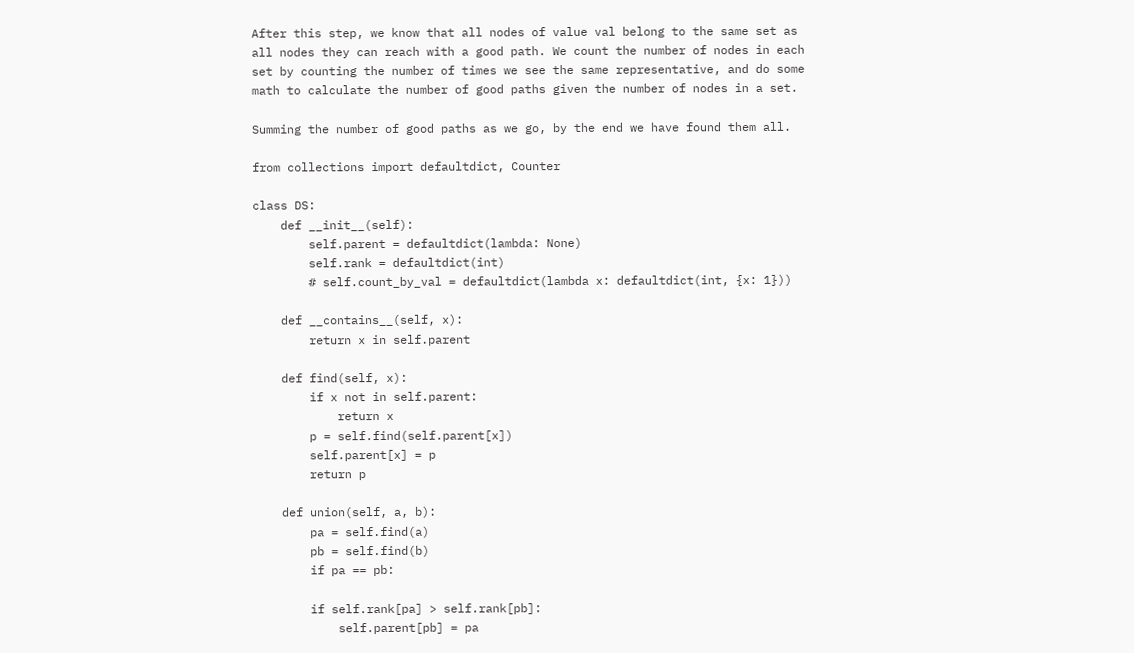After this step, we know that all nodes of value val belong to the same set as all nodes they can reach with a good path. We count the number of nodes in each set by counting the number of times we see the same representative, and do some math to calculate the number of good paths given the number of nodes in a set.

Summing the number of good paths as we go, by the end we have found them all.

from collections import defaultdict, Counter

class DS:
    def __init__(self):
        self.parent = defaultdict(lambda: None)
        self.rank = defaultdict(int)
        # self.count_by_val = defaultdict(lambda x: defaultdict(int, {x: 1}))

    def __contains__(self, x):
        return x in self.parent

    def find(self, x):
        if x not in self.parent:
            return x
        p = self.find(self.parent[x])
        self.parent[x] = p
        return p

    def union(self, a, b):
        pa = self.find(a)
        pb = self.find(b)
        if pa == pb:

        if self.rank[pa] > self.rank[pb]:
            self.parent[pb] = pa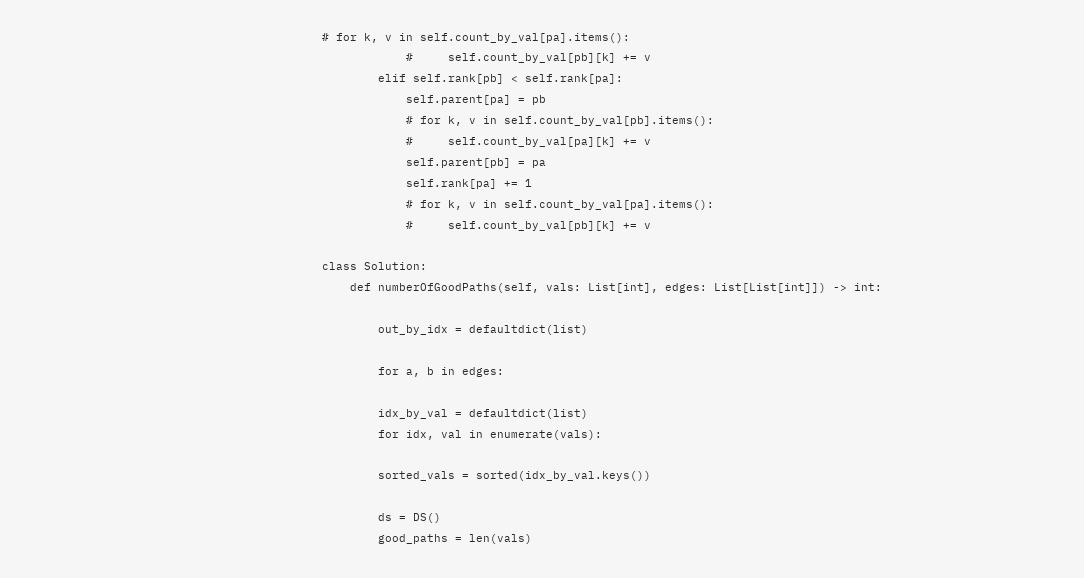# for k, v in self.count_by_val[pa].items():
            #     self.count_by_val[pb][k] += v
        elif self.rank[pb] < self.rank[pa]:
            self.parent[pa] = pb
            # for k, v in self.count_by_val[pb].items():
            #     self.count_by_val[pa][k] += v
            self.parent[pb] = pa
            self.rank[pa] += 1
            # for k, v in self.count_by_val[pa].items():
            #     self.count_by_val[pb][k] += v

class Solution:
    def numberOfGoodPaths(self, vals: List[int], edges: List[List[int]]) -> int:

        out_by_idx = defaultdict(list)

        for a, b in edges:

        idx_by_val = defaultdict(list)
        for idx, val in enumerate(vals):

        sorted_vals = sorted(idx_by_val.keys())

        ds = DS()
        good_paths = len(vals)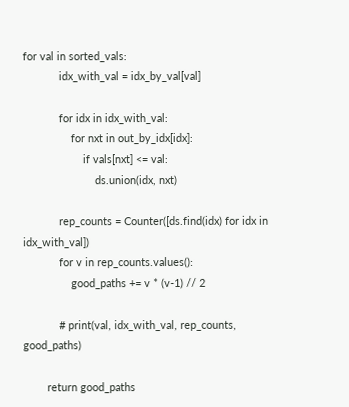for val in sorted_vals:
            idx_with_val = idx_by_val[val]

            for idx in idx_with_val:
                for nxt in out_by_idx[idx]:
                    if vals[nxt] <= val:
                        ds.union(idx, nxt)

            rep_counts = Counter([ds.find(idx) for idx in idx_with_val])
            for v in rep_counts.values():
                good_paths += v * (v-1) // 2

            # print(val, idx_with_val, rep_counts, good_paths)

        return good_paths